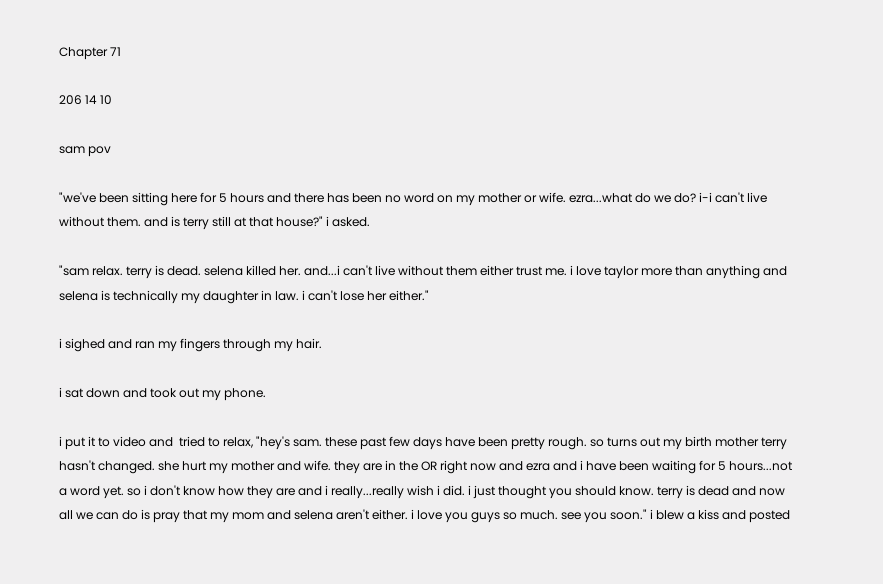Chapter 71

206 14 10

sam pov

"we've been sitting here for 5 hours and there has been no word on my mother or wife. ezra...what do we do? i-i can't live without them. and is terry still at that house?" i asked.

"sam relax. terry is dead. selena killed her. and...i can't live without them either trust me. i love taylor more than anything and selena is technically my daughter in law. i can't lose her either."

i sighed and ran my fingers through my hair.

i sat down and took out my phone.

i put it to video and  tried to relax, "hey's sam. these past few days have been pretty rough. so turns out my birth mother terry hasn't changed. she hurt my mother and wife. they are in the OR right now and ezra and i have been waiting for 5 hours...not a word yet. so i don't know how they are and i really...really wish i did. i just thought you should know. terry is dead and now all we can do is pray that my mom and selena aren't either. i love you guys so much. see you soon." i blew a kiss and posted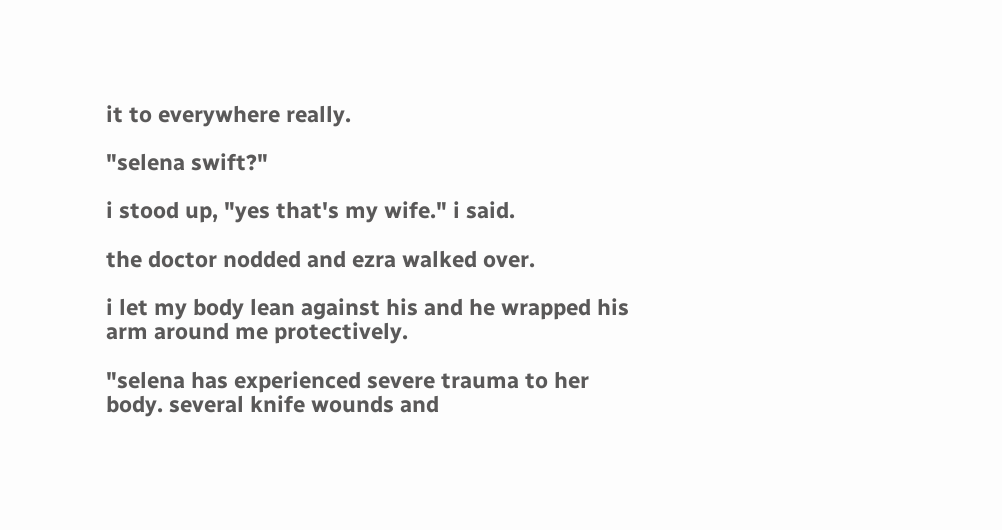it to everywhere really.

"selena swift?"

i stood up, "yes that's my wife." i said.

the doctor nodded and ezra walked over.

i let my body lean against his and he wrapped his arm around me protectively.

"selena has experienced severe trauma to her body. several knife wounds and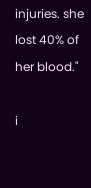injuries. she lost 40% of her blood."

i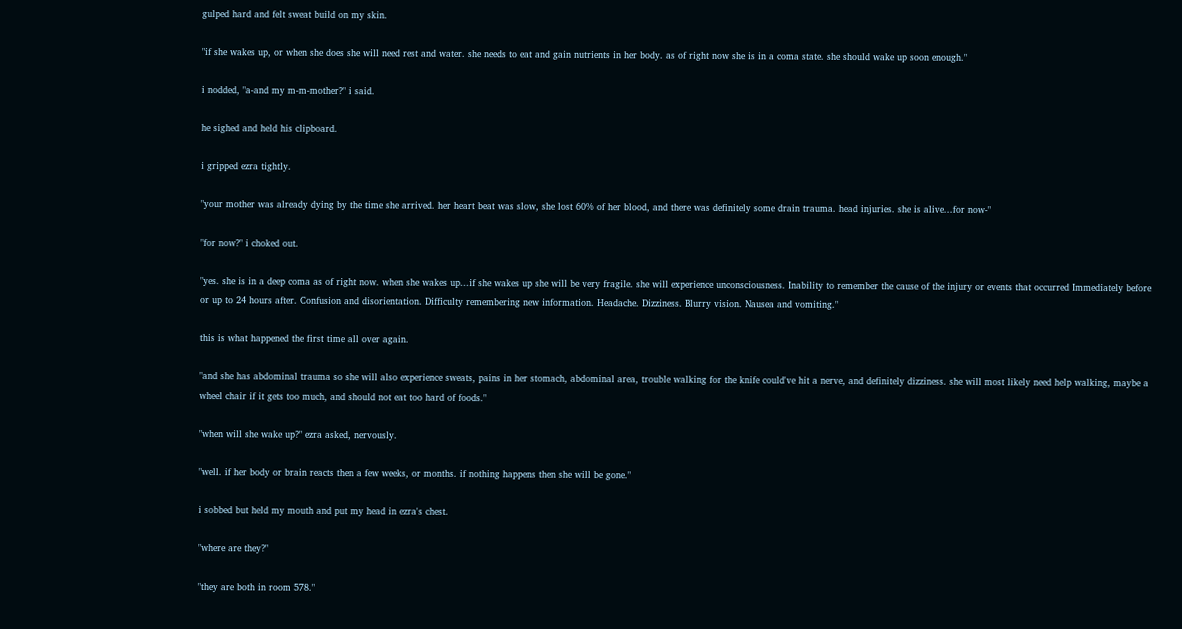gulped hard and felt sweat build on my skin.

"if she wakes up, or when she does she will need rest and water. she needs to eat and gain nutrients in her body. as of right now she is in a coma state. she should wake up soon enough."

i nodded, "a-and my m-m-mother?" i said.

he sighed and held his clipboard.

i gripped ezra tightly.

"your mother was already dying by the time she arrived. her heart beat was slow, she lost 60% of her blood, and there was definitely some drain trauma. head injuries. she is alive...for now-"

"for now?" i choked out.

"yes. she is in a deep coma as of right now. when she wakes up...if she wakes up she will be very fragile. she will experience unconsciousness. Inability to remember the cause of the injury or events that occurred Immediately before or up to 24 hours after. Confusion and disorientation. Difficulty remembering new information. Headache. Dizziness. Blurry vision. Nausea and vomiting."

this is what happened the first time all over again.

"and she has abdominal trauma so she will also experience sweats, pains in her stomach, abdominal area, trouble walking for the knife could've hit a nerve, and definitely dizziness. she will most likely need help walking, maybe a wheel chair if it gets too much, and should not eat too hard of foods."

"when will she wake up?" ezra asked, nervously.

"well. if her body or brain reacts then a few weeks, or months. if nothing happens then she will be gone."

i sobbed but held my mouth and put my head in ezra's chest.

"where are they?"

"they are both in room 578."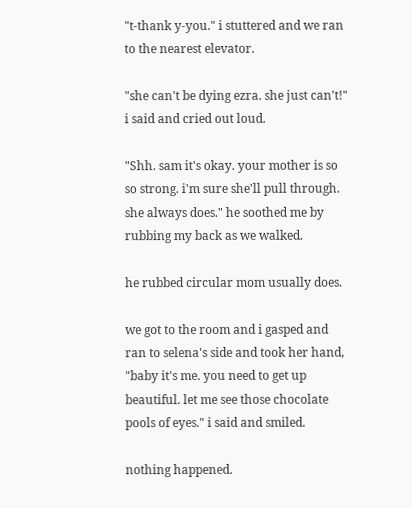"t-thank y-you." i stuttered and we ran to the nearest elevator.

"she can't be dying ezra. she just can't!" i said and cried out loud.

"Shh. sam it's okay. your mother is so so strong. i'm sure she'll pull through. she always does." he soothed me by rubbing my back as we walked.

he rubbed circular mom usually does.

we got to the room and i gasped and ran to selena's side and took her hand, "baby it's me. you need to get up beautiful. let me see those chocolate pools of eyes." i said and smiled.

nothing happened.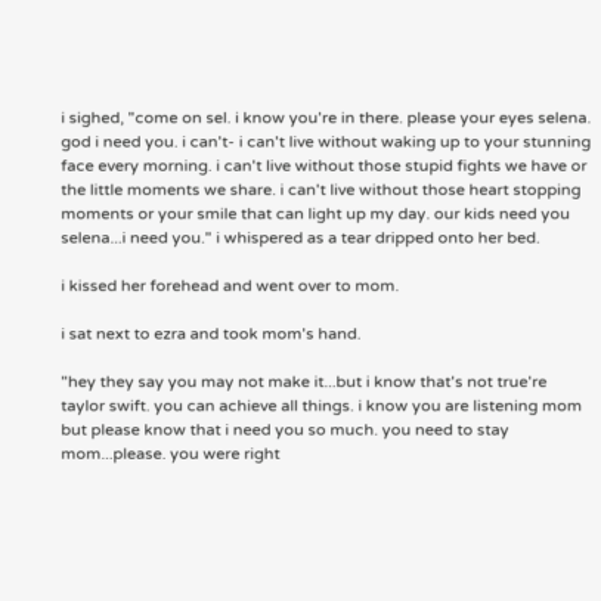i sighed, "come on sel. i know you're in there. please your eyes selena. god i need you. i can't- i can't live without waking up to your stunning face every morning. i can't live without those stupid fights we have or the little moments we share. i can't live without those heart stopping moments or your smile that can light up my day. our kids need you selena...i need you." i whispered as a tear dripped onto her bed.

i kissed her forehead and went over to mom.

i sat next to ezra and took mom's hand.

"hey they say you may not make it...but i know that's not true're taylor swift. you can achieve all things. i know you are listening mom  but please know that i need you so much. you need to stay mom...please. you were right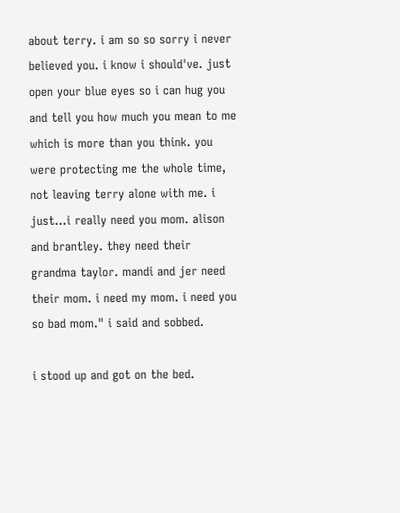about terry. i am so so sorry i never believed you. i know i should've. just open your blue eyes so i can hug you and tell you how much you mean to me which is more than you think. you were protecting me the whole time, not leaving terry alone with me. i just...i really need you mom. alison and brantley. they need their grandma taylor. mandi and jer need their mom. i need my mom. i need you so bad mom." i said and sobbed.

i stood up and got on the bed.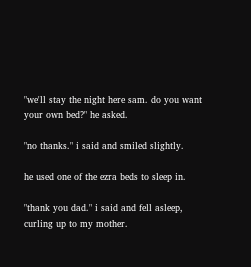"we'll stay the night here sam. do you want your own bed?" he asked.

"no thanks." i said and smiled slightly.

he used one of the ezra beds to sleep in.

"thank you dad." i said and fell asleep, curling up to my mother.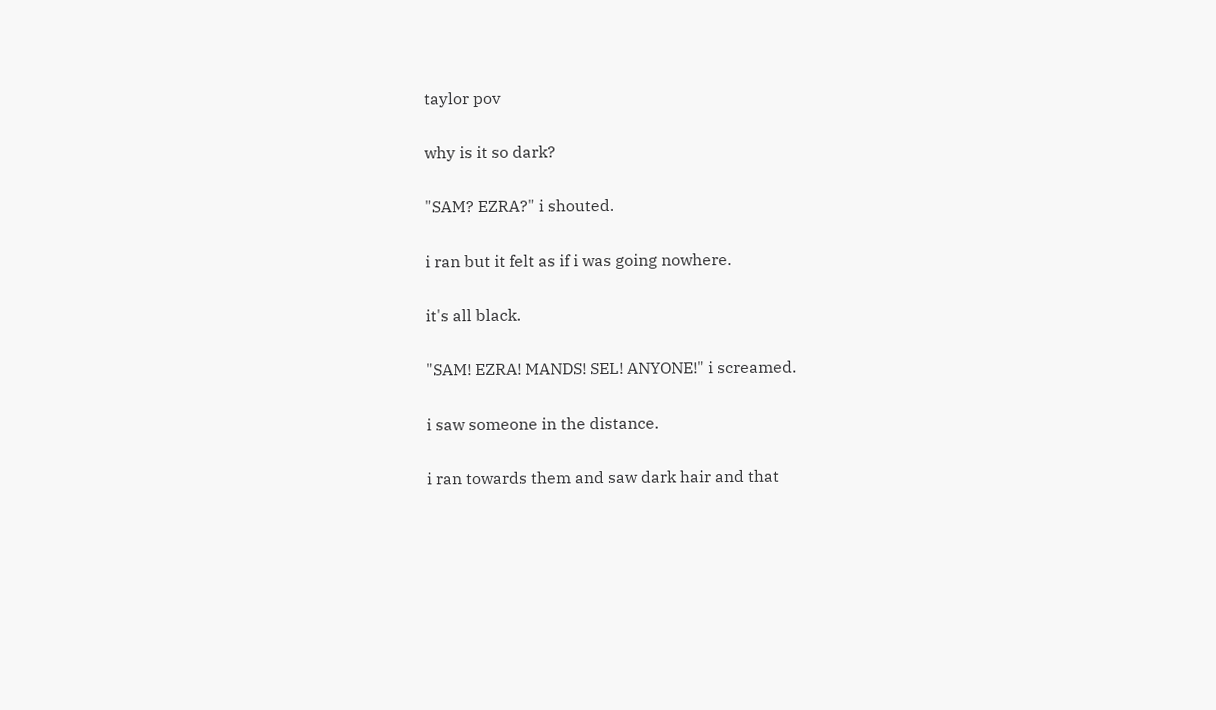taylor pov

why is it so dark?

"SAM? EZRA?" i shouted.

i ran but it felt as if i was going nowhere.

it's all black.

"SAM! EZRA! MANDS! SEL! ANYONE!" i screamed.

i saw someone in the distance.

i ran towards them and saw dark hair and that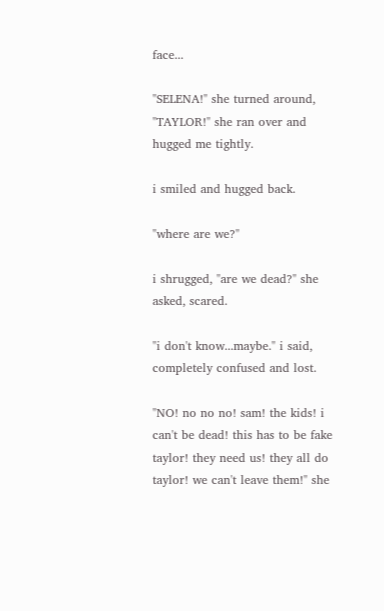face...

"SELENA!" she turned around, "TAYLOR!" she ran over and hugged me tightly.

i smiled and hugged back.

"where are we?"

i shrugged, "are we dead?" she asked, scared.

"i don't know...maybe." i said, completely confused and lost.

"NO! no no no! sam! the kids! i can't be dead! this has to be fake taylor! they need us! they all do taylor! we can't leave them!" she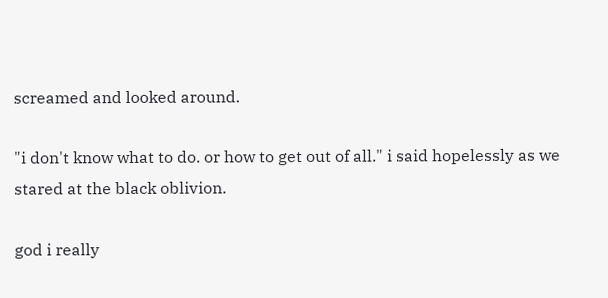screamed and looked around.

"i don't know what to do. or how to get out of all." i said hopelessly as we stared at the black oblivion.

god i really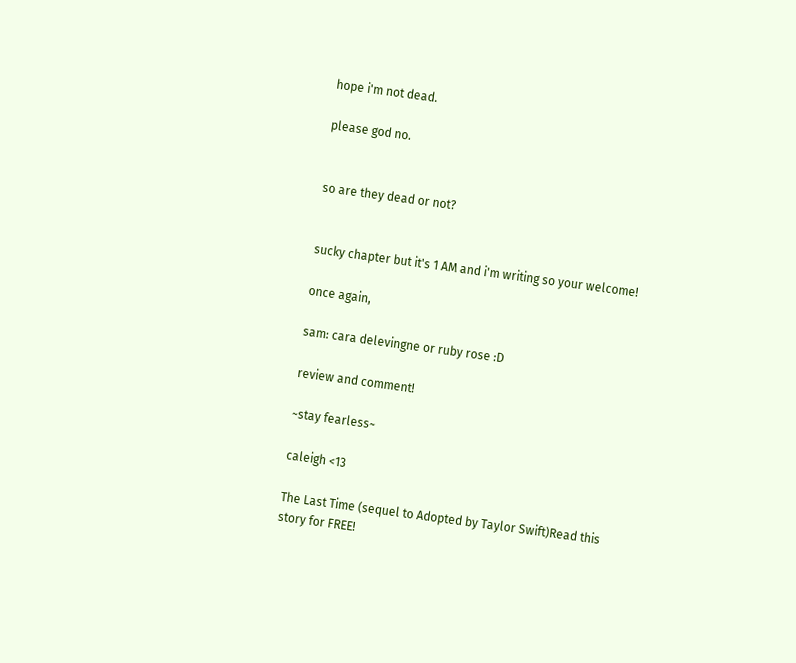hope i'm not dead.

please god no.


so are they dead or not?


sucky chapter but it's 1 AM and i'm writing so your welcome!

once again,

sam: cara delevingne or ruby rose :D

review and comment!

~stay fearless~

caleigh <13

The Last Time (sequel to Adopted by Taylor Swift)Read this story for FREE!